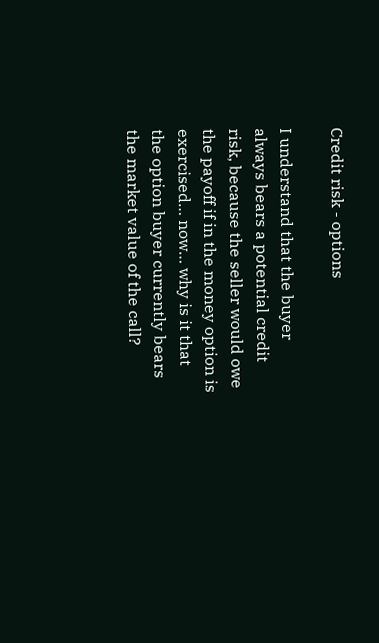Credit risk - options

I understand that the buyer always bears a potential credit risk, because the seller would owe the payoff if in the money option is exercised… now… why is it that the option buyer currently bears the market value of the call?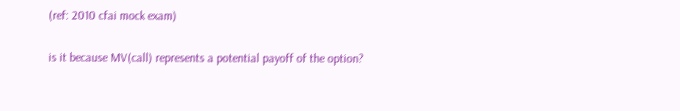(ref: 2010 cfai mock exam)

is it because MV(call) represents a potential payoff of the option?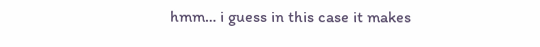hmm… i guess in this case it makes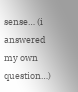sense… (i answered my own question…)